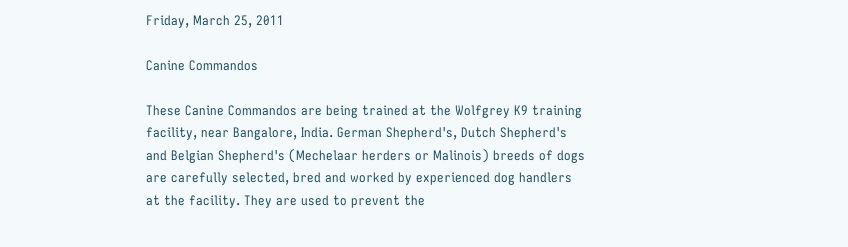Friday, March 25, 2011

Canine Commandos

These Canine Commandos are being trained at the Wolfgrey K9 training facility, near Bangalore, India. German Shepherd's, Dutch Shepherd's and Belgian Shepherd's (Mechelaar herders or Malinois) breeds of dogs are carefully selected, bred and worked by experienced dog handlers at the facility. They are used to prevent the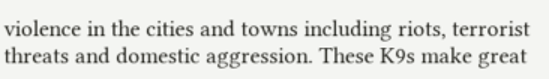violence in the cities and towns including riots, terrorist threats and domestic aggression. These K9s make great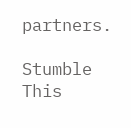partners.

Stumble This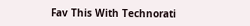Fav This With Technorati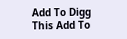Add To Digg This Add To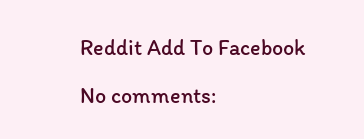Reddit Add To Facebook

No comments: